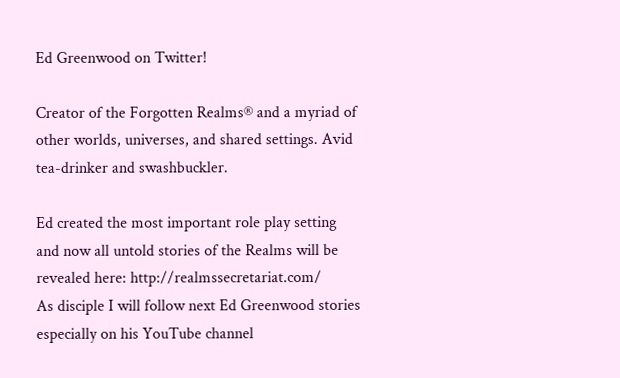Ed Greenwood on Twitter!

Creator of the Forgotten Realms® and a myriad of other worlds, universes, and shared settings. Avid tea-drinker and swashbuckler.

Ed created the most important role play setting and now all untold stories of the Realms will be revealed here: http://realmssecretariat.com/
As disciple I will follow next Ed Greenwood stories especially on his YouTube channel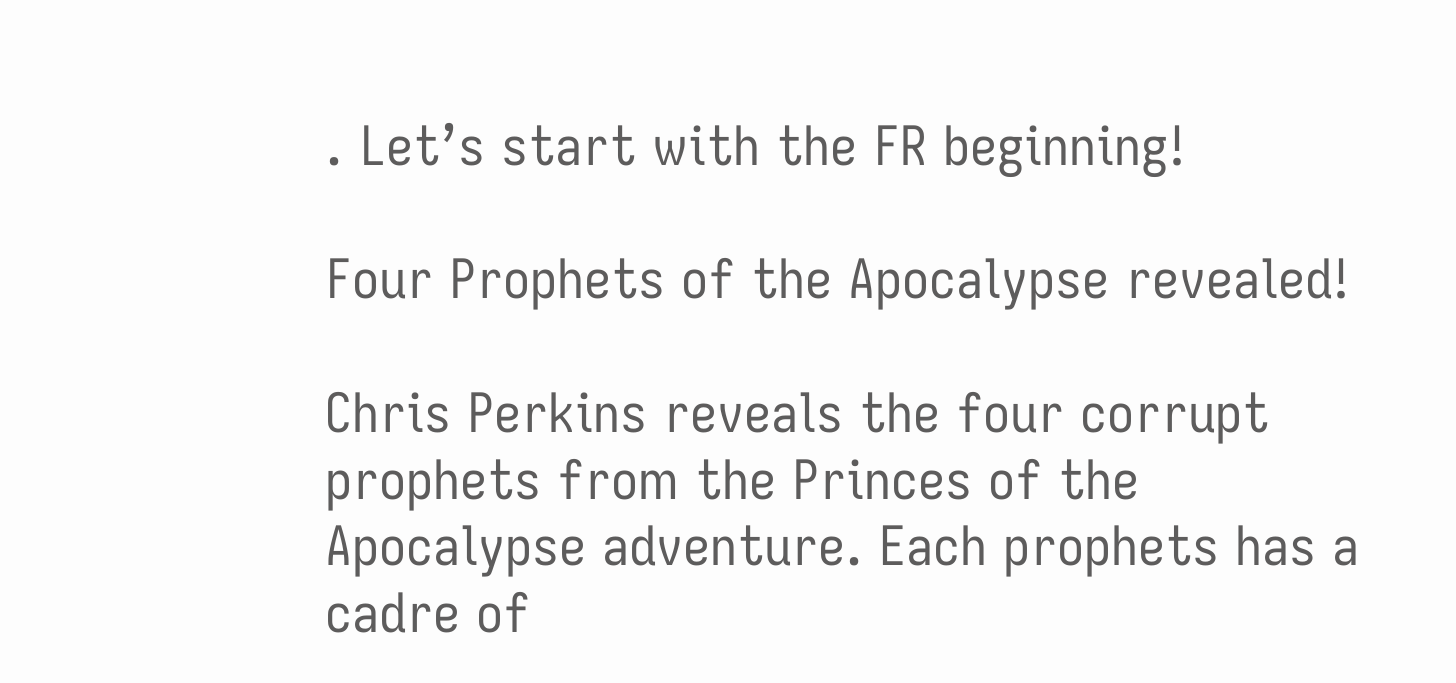. Let’s start with the FR beginning!

Four Prophets of the Apocalypse revealed!

Chris Perkins reveals the four corrupt prophets from the Princes of the Apocalypse adventure. Each prophets has a cadre of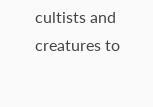cultists and creatures to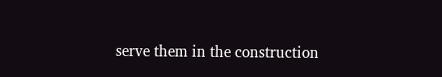serve them in the construction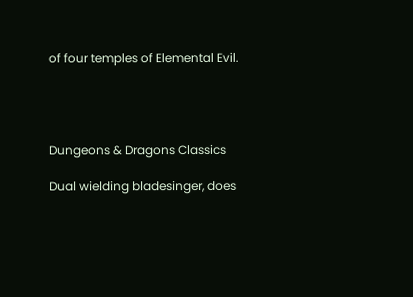of four temples of Elemental Evil.




Dungeons & Dragons Classics

Dual wielding bladesinger, does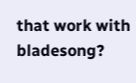that work with bladesong?